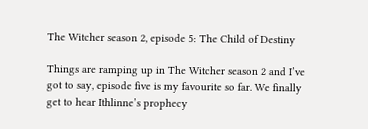The Witcher season 2, episode 5: The Child of Destiny

Things are ramping up in The Witcher season 2 and I’ve got to say, episode five is my favourite so far. We finally get to hear Ithlinne’s prophecy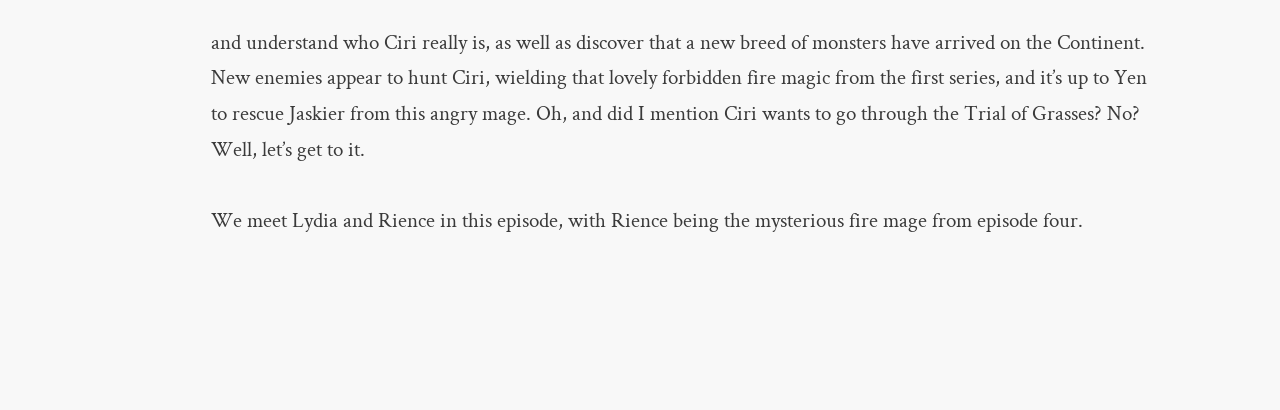and understand who Ciri really is, as well as discover that a new breed of monsters have arrived on the Continent. New enemies appear to hunt Ciri, wielding that lovely forbidden fire magic from the first series, and it’s up to Yen to rescue Jaskier from this angry mage. Oh, and did I mention Ciri wants to go through the Trial of Grasses? No? Well, let’s get to it.

We meet Lydia and Rience in this episode, with Rience being the mysterious fire mage from episode four.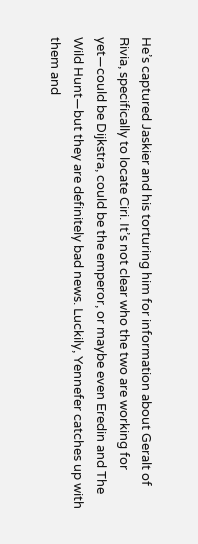He’s captured Jaskier and his torturing him for information about Geralt of Rivia, specifically to locate Ciri. It’s not clear who the two are working for yet—could be Dijkstra, could be the emperor, or maybe even Eredin and The Wild Hunt—but they are definitely bad news. Luckily, Yennefer catches up with them and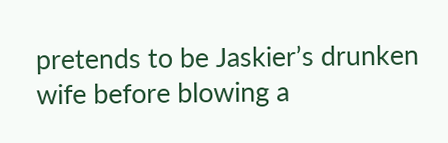pretends to be Jaskier’s drunken wife before blowing a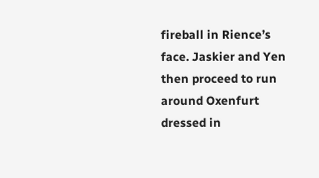fireball in Rience’s face. Jaskier and Yen then proceed to run around Oxenfurt dressed in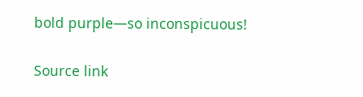bold purple—so inconspicuous!

Source link